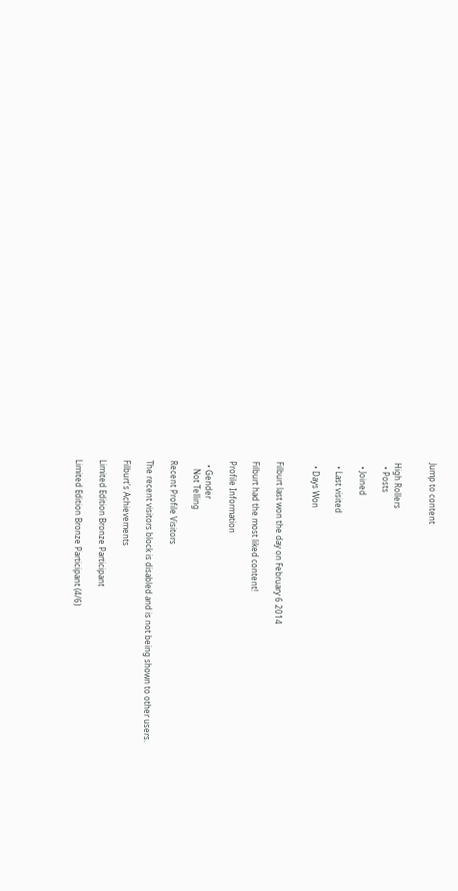Jump to content


High Rollers
  • Posts

  • Joined

  • Last visited

  • Days Won


Filburt last won the day on February 6 2014

Filburt had the most liked content!

Profile Information

  • Gender
    Not Telling

Recent Profile Visitors

The recent visitors block is disabled and is not being shown to other users.

Filburt's Achievements

Limited Edition Bronze Participant

Limited Edition Bronze Participant (4/6)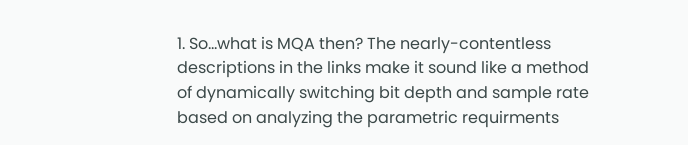1. So...what is MQA then? The nearly-contentless descriptions in the links make it sound like a method of dynamically switching bit depth and sample rate based on analyzing the parametric requirments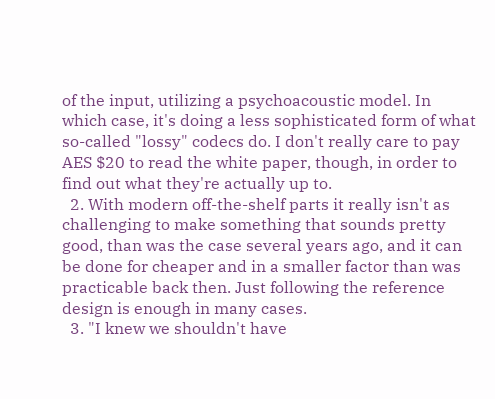of the input, utilizing a psychoacoustic model. In which case, it's doing a less sophisticated form of what so-called "lossy" codecs do. I don't really care to pay AES $20 to read the white paper, though, in order to find out what they're actually up to.
  2. With modern off-the-shelf parts it really isn't as challenging to make something that sounds pretty good, than was the case several years ago, and it can be done for cheaper and in a smaller factor than was practicable back then. Just following the reference design is enough in many cases.
  3. "I knew we shouldn't have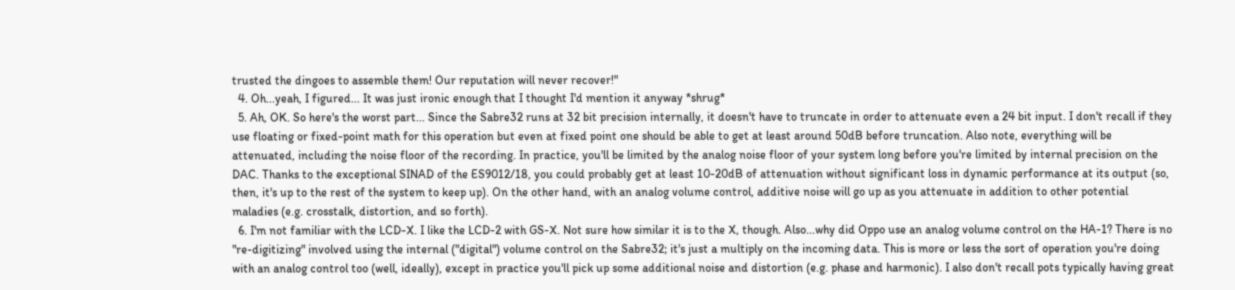trusted the dingoes to assemble them! Our reputation will never recover!"
  4. Oh...yeah, I figured... It was just ironic enough that I thought I'd mention it anyway *shrug*
  5. Ah, OK. So here's the worst part... Since the Sabre32 runs at 32 bit precision internally, it doesn't have to truncate in order to attenuate even a 24 bit input. I don't recall if they use floating or fixed-point math for this operation but even at fixed point one should be able to get at least around 50dB before truncation. Also note, everything will be attenuated, including the noise floor of the recording. In practice, you'll be limited by the analog noise floor of your system long before you're limited by internal precision on the DAC. Thanks to the exceptional SINAD of the ES9012/18, you could probably get at least 10-20dB of attenuation without significant loss in dynamic performance at its output (so, then, it's up to the rest of the system to keep up). On the other hand, with an analog volume control, additive noise will go up as you attenuate in addition to other potential maladies (e.g. crosstalk, distortion, and so forth).
  6. I'm not familiar with the LCD-X. I like the LCD-2 with GS-X. Not sure how similar it is to the X, though. Also...why did Oppo use an analog volume control on the HA-1? There is no "re-digitizing" involved using the internal ("digital") volume control on the Sabre32; it's just a multiply on the incoming data. This is more or less the sort of operation you're doing with an analog control too (well, ideally), except in practice you'll pick up some additional noise and distortion (e.g. phase and harmonic). I also don't recall pots typically having great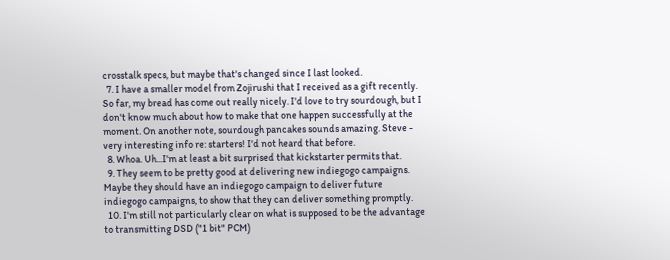crosstalk specs, but maybe that's changed since I last looked.
  7. I have a smaller model from Zojirushi that I received as a gift recently. So far, my bread has come out really nicely. I'd love to try sourdough, but I don't know much about how to make that one happen successfully at the moment. On another note, sourdough pancakes sounds amazing. Steve - very interesting info re: starters! I'd not heard that before.
  8. Whoa. Uh...I'm at least a bit surprised that kickstarter permits that.
  9. They seem to be pretty good at delivering new indiegogo campaigns. Maybe they should have an indiegogo campaign to deliver future indiegogo campaigns, to show that they can deliver something promptly.
  10. I'm still not particularly clear on what is supposed to be the advantage to transmitting DSD ("1 bit" PCM)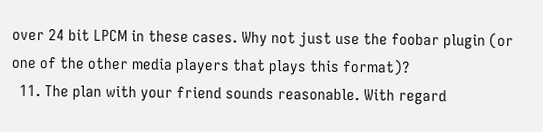over 24 bit LPCM in these cases. Why not just use the foobar plugin (or one of the other media players that plays this format)?
  11. The plan with your friend sounds reasonable. With regard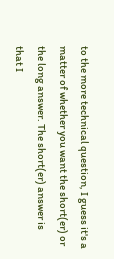to the more technical question, I guess it's a matter of whether you want the short(er) or the long answer. The short(er) answer is that I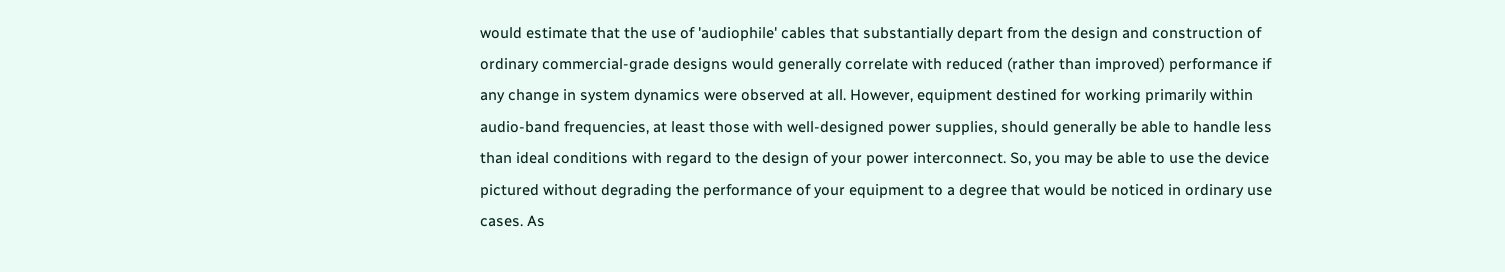would estimate that the use of 'audiophile' cables that substantially depart from the design and construction of ordinary commercial-grade designs would generally correlate with reduced (rather than improved) performance if any change in system dynamics were observed at all. However, equipment destined for working primarily within audio-band frequencies, at least those with well-designed power supplies, should generally be able to handle less than ideal conditions with regard to the design of your power interconnect. So, you may be able to use the device pictured without degrading the performance of your equipment to a degree that would be noticed in ordinary use cases. As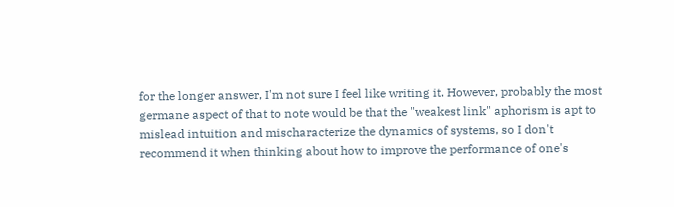for the longer answer, I'm not sure I feel like writing it. However, probably the most germane aspect of that to note would be that the "weakest link" aphorism is apt to mislead intuition and mischaracterize the dynamics of systems, so I don't recommend it when thinking about how to improve the performance of one's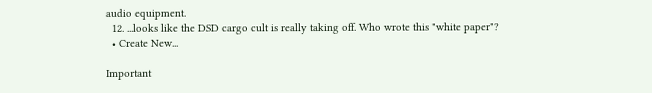audio equipment.
  12. ...looks like the DSD cargo cult is really taking off. Who wrote this "white paper"?
  • Create New...

Important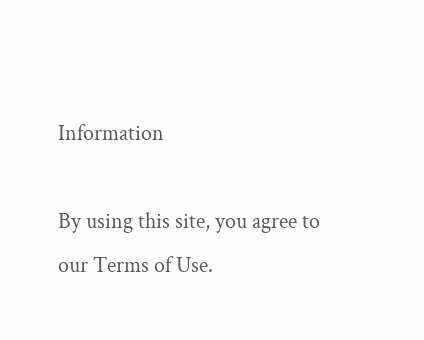Information

By using this site, you agree to our Terms of Use.